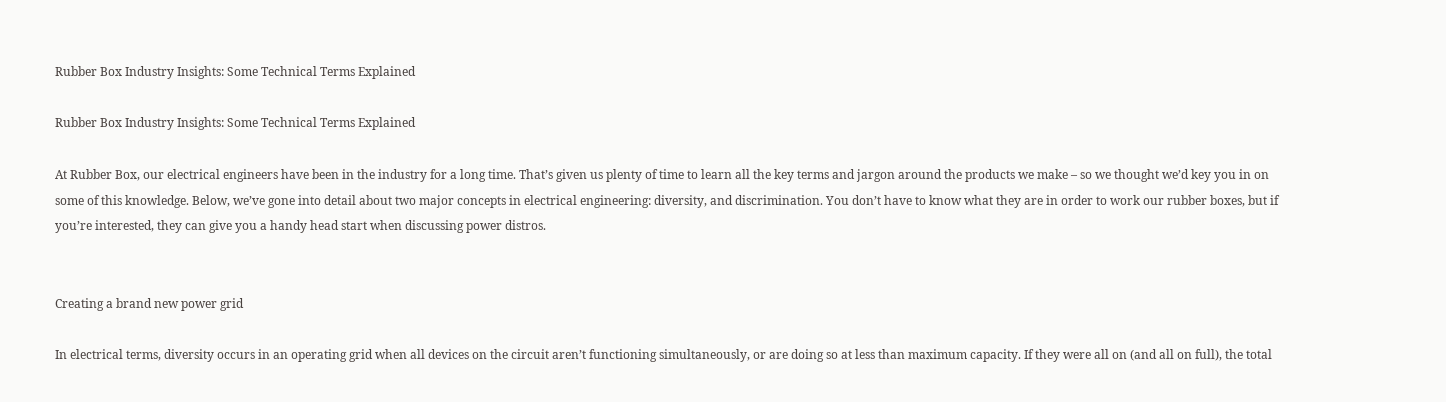Rubber Box Industry Insights: Some Technical Terms Explained

Rubber Box Industry Insights: Some Technical Terms Explained

At Rubber Box, our electrical engineers have been in the industry for a long time. That’s given us plenty of time to learn all the key terms and jargon around the products we make – so we thought we’d key you in on some of this knowledge. Below, we’ve gone into detail about two major concepts in electrical engineering: diversity, and discrimination. You don’t have to know what they are in order to work our rubber boxes, but if you’re interested, they can give you a handy head start when discussing power distros.


Creating a brand new power grid

In electrical terms, diversity occurs in an operating grid when all devices on the circuit aren’t functioning simultaneously, or are doing so at less than maximum capacity. If they were all on (and all on full), the total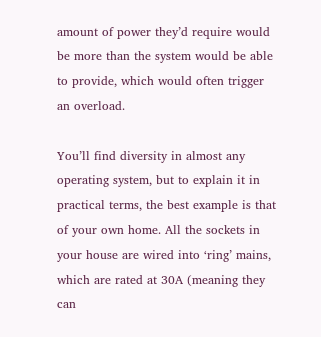amount of power they’d require would be more than the system would be able to provide, which would often trigger an overload.

You’ll find diversity in almost any operating system, but to explain it in practical terms, the best example is that of your own home. All the sockets in your house are wired into ‘ring’ mains, which are rated at 30A (meaning they can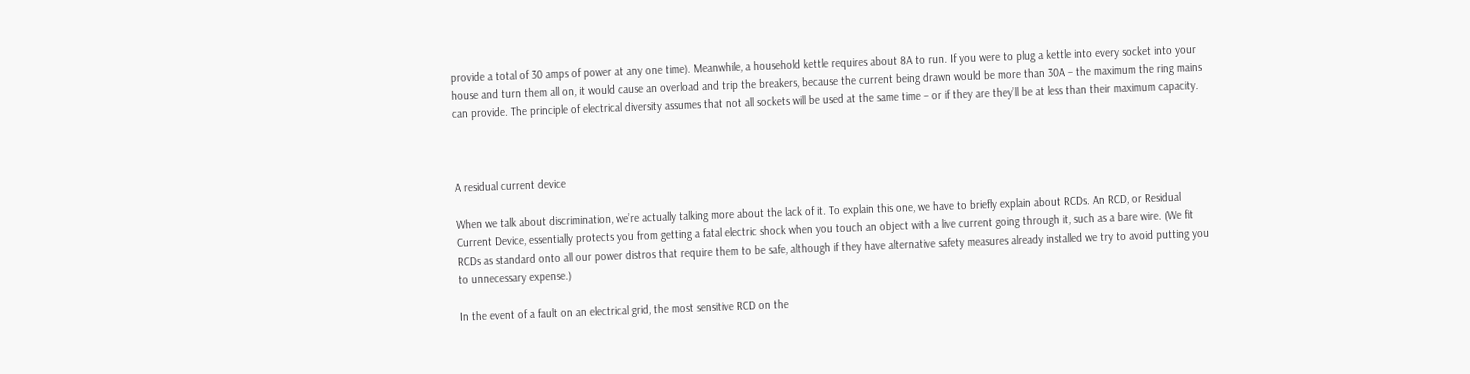provide a total of 30 amps of power at any one time). Meanwhile, a household kettle requires about 8A to run. If you were to plug a kettle into every socket into your house and turn them all on, it would cause an overload and trip the breakers, because the current being drawn would be more than 30A – the maximum the ring mains can provide. The principle of electrical diversity assumes that not all sockets will be used at the same time – or if they are they’ll be at less than their maximum capacity.



A residual current device

When we talk about discrimination, we’re actually talking more about the lack of it. To explain this one, we have to briefly explain about RCDs. An RCD, or Residual Current Device, essentially protects you from getting a fatal electric shock when you touch an object with a live current going through it, such as a bare wire. (We fit RCDs as standard onto all our power distros that require them to be safe, although if they have alternative safety measures already installed we try to avoid putting you to unnecessary expense.)

In the event of a fault on an electrical grid, the most sensitive RCD on the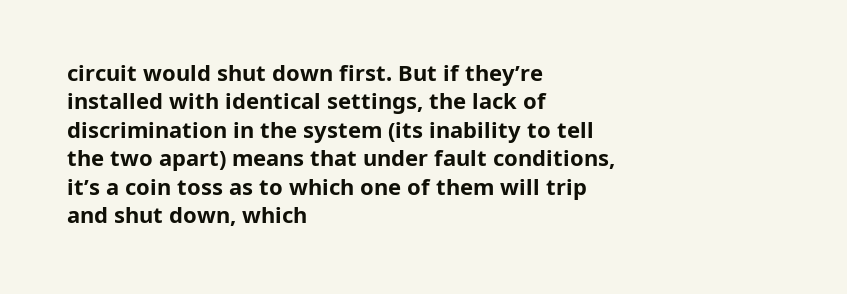circuit would shut down first. But if they’re installed with identical settings, the lack of discrimination in the system (its inability to tell the two apart) means that under fault conditions, it’s a coin toss as to which one of them will trip and shut down, which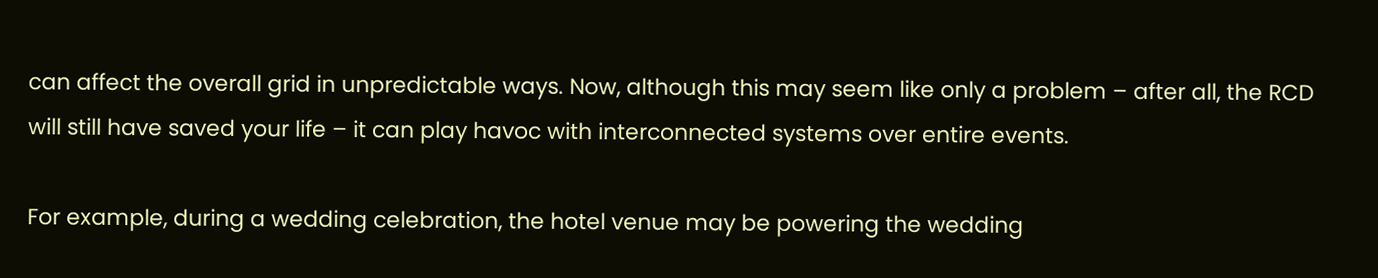can affect the overall grid in unpredictable ways. Now, although this may seem like only a problem – after all, the RCD will still have saved your life – it can play havoc with interconnected systems over entire events.

For example, during a wedding celebration, the hotel venue may be powering the wedding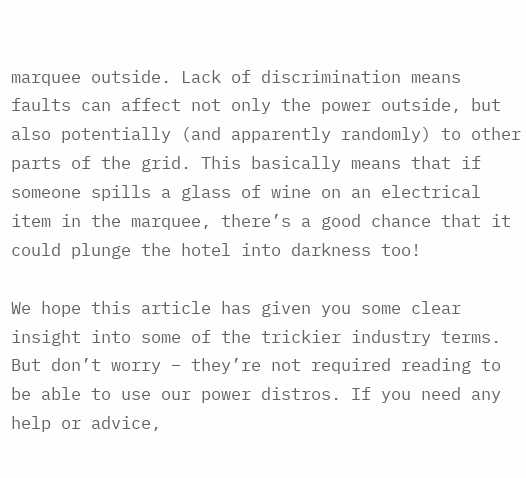marquee outside. Lack of discrimination means faults can affect not only the power outside, but also potentially (and apparently randomly) to other parts of the grid. This basically means that if someone spills a glass of wine on an electrical item in the marquee, there’s a good chance that it could plunge the hotel into darkness too!

We hope this article has given you some clear insight into some of the trickier industry terms. But don’t worry – they’re not required reading to be able to use our power distros. If you need any help or advice,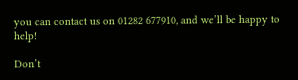you can contact us on 01282 677910, and we’ll be happy to help!

Don’t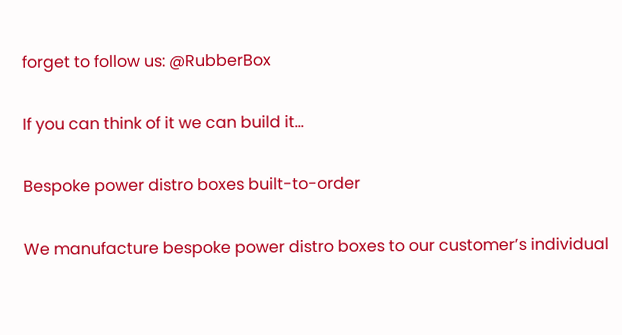forget to follow us: @RubberBox

If you can think of it we can build it...

Bespoke power distro boxes built-to-order

We manufacture bespoke power distro boxes to our customer’s individual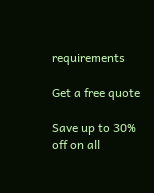requirements

Get a free quote

Save up to 30% off on all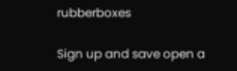rubberboxes

Sign up and save open a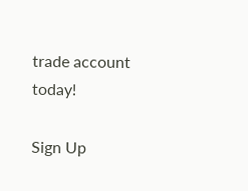trade account today!

Sign Up